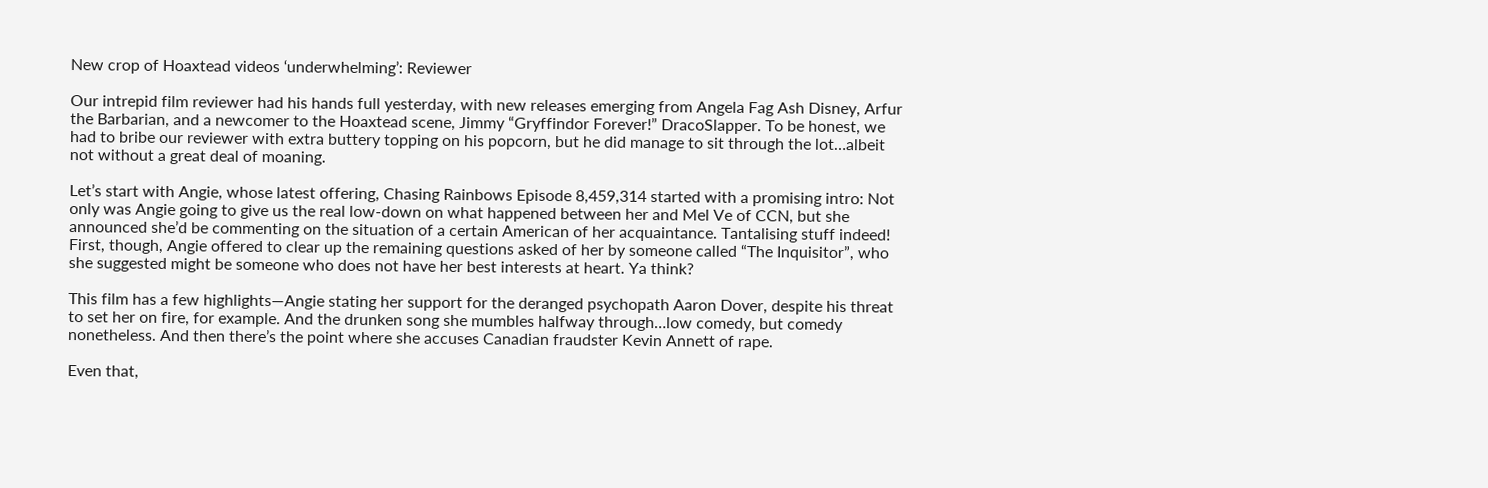New crop of Hoaxtead videos ‘underwhelming’: Reviewer

Our intrepid film reviewer had his hands full yesterday, with new releases emerging from Angela Fag Ash Disney, Arfur the Barbarian, and a newcomer to the Hoaxtead scene, Jimmy “Gryffindor Forever!” DracoSlapper. To be honest, we had to bribe our reviewer with extra buttery topping on his popcorn, but he did manage to sit through the lot…albeit not without a great deal of moaning.

Let’s start with Angie, whose latest offering, Chasing Rainbows Episode 8,459,314 started with a promising intro: Not only was Angie going to give us the real low-down on what happened between her and Mel Ve of CCN, but she announced she’d be commenting on the situation of a certain American of her acquaintance. Tantalising stuff indeed! First, though, Angie offered to clear up the remaining questions asked of her by someone called “The Inquisitor”, who she suggested might be someone who does not have her best interests at heart. Ya think?

This film has a few highlights—Angie stating her support for the deranged psychopath Aaron Dover, despite his threat to set her on fire, for example. And the drunken song she mumbles halfway through…low comedy, but comedy nonetheless. And then there’s the point where she accuses Canadian fraudster Kevin Annett of rape.

Even that,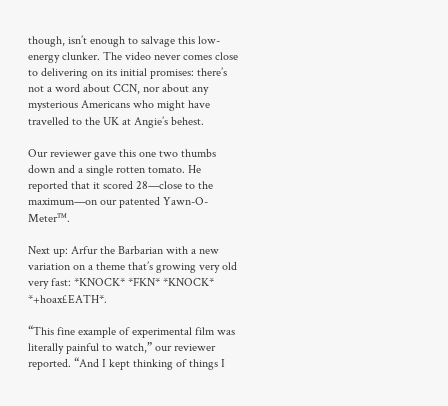though, isn’t enough to salvage this low-energy clunker. The video never comes close to delivering on its initial promises: there’s not a word about CCN, nor about any mysterious Americans who might have travelled to the UK at Angie’s behest.

Our reviewer gave this one two thumbs down and a single rotten tomato. He reported that it scored 28—close to the maximum—on our patented Yawn-O-Meter™.

Next up: Arfur the Barbarian with a new variation on a theme that’s growing very old very fast: *KNOCK* *FKN* *KNOCK* *+hoax£EATH*.

“This fine example of experimental film was literally painful to watch,” our reviewer reported. “And I kept thinking of things I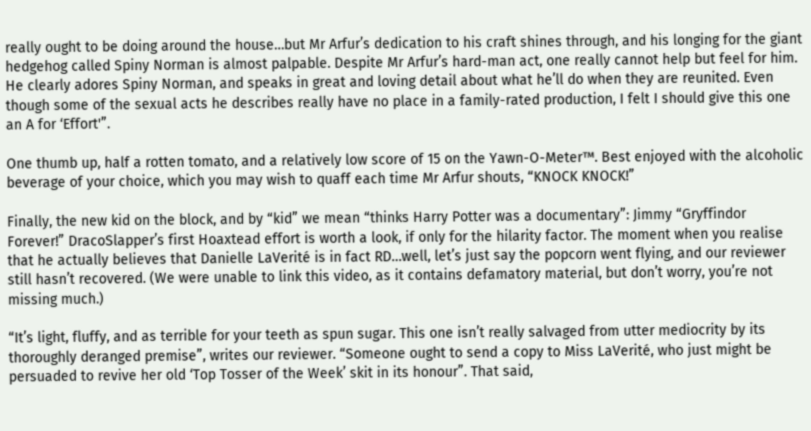really ought to be doing around the house…but Mr Arfur’s dedication to his craft shines through, and his longing for the giant hedgehog called Spiny Norman is almost palpable. Despite Mr Arfur’s hard-man act, one really cannot help but feel for him. He clearly adores Spiny Norman, and speaks in great and loving detail about what he’ll do when they are reunited. Even though some of the sexual acts he describes really have no place in a family-rated production, I felt I should give this one an A for ‘Effort'”.

One thumb up, half a rotten tomato, and a relatively low score of 15 on the Yawn-O-Meter™. Best enjoyed with the alcoholic beverage of your choice, which you may wish to quaff each time Mr Arfur shouts, “KNOCK KNOCK!”

Finally, the new kid on the block, and by “kid” we mean “thinks Harry Potter was a documentary”: Jimmy “Gryffindor Forever!” DracoSlapper’s first Hoaxtead effort is worth a look, if only for the hilarity factor. The moment when you realise that he actually believes that Danielle LaVerité is in fact RD…well, let’s just say the popcorn went flying, and our reviewer still hasn’t recovered. (We were unable to link this video, as it contains defamatory material, but don’t worry, you’re not missing much.)

“It’s light, fluffy, and as terrible for your teeth as spun sugar. This one isn’t really salvaged from utter mediocrity by its thoroughly deranged premise”, writes our reviewer. “Someone ought to send a copy to Miss LaVerité, who just might be persuaded to revive her old ‘Top Tosser of the Week’ skit in its honour”. That said,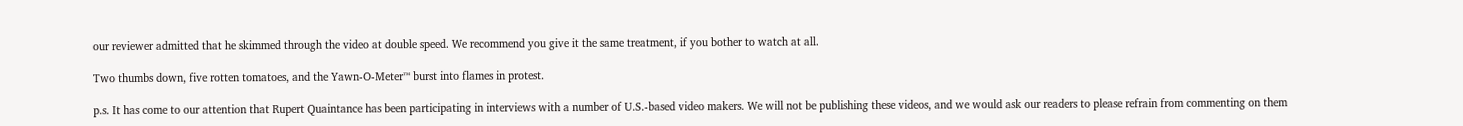our reviewer admitted that he skimmed through the video at double speed. We recommend you give it the same treatment, if you bother to watch at all.

Two thumbs down, five rotten tomatoes, and the Yawn-O-Meter™ burst into flames in protest.

p.s. It has come to our attention that Rupert Quaintance has been participating in interviews with a number of U.S.-based video makers. We will not be publishing these videos, and we would ask our readers to please refrain from commenting on them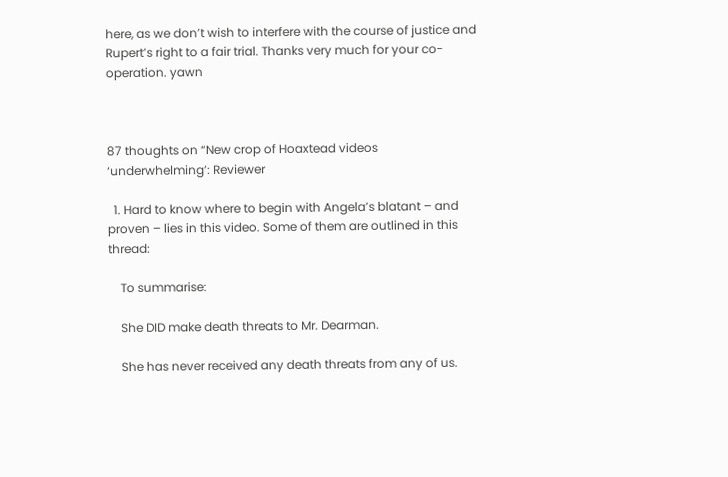here, as we don’t wish to interfere with the course of justice and Rupert’s right to a fair trial. Thanks very much for your co-operation. yawn



87 thoughts on “New crop of Hoaxtead videos ‘underwhelming’: Reviewer

  1. Hard to know where to begin with Angela’s blatant – and proven – lies in this video. Some of them are outlined in this thread:

    To summarise:

    She DID make death threats to Mr. Dearman.

    She has never received any death threats from any of us.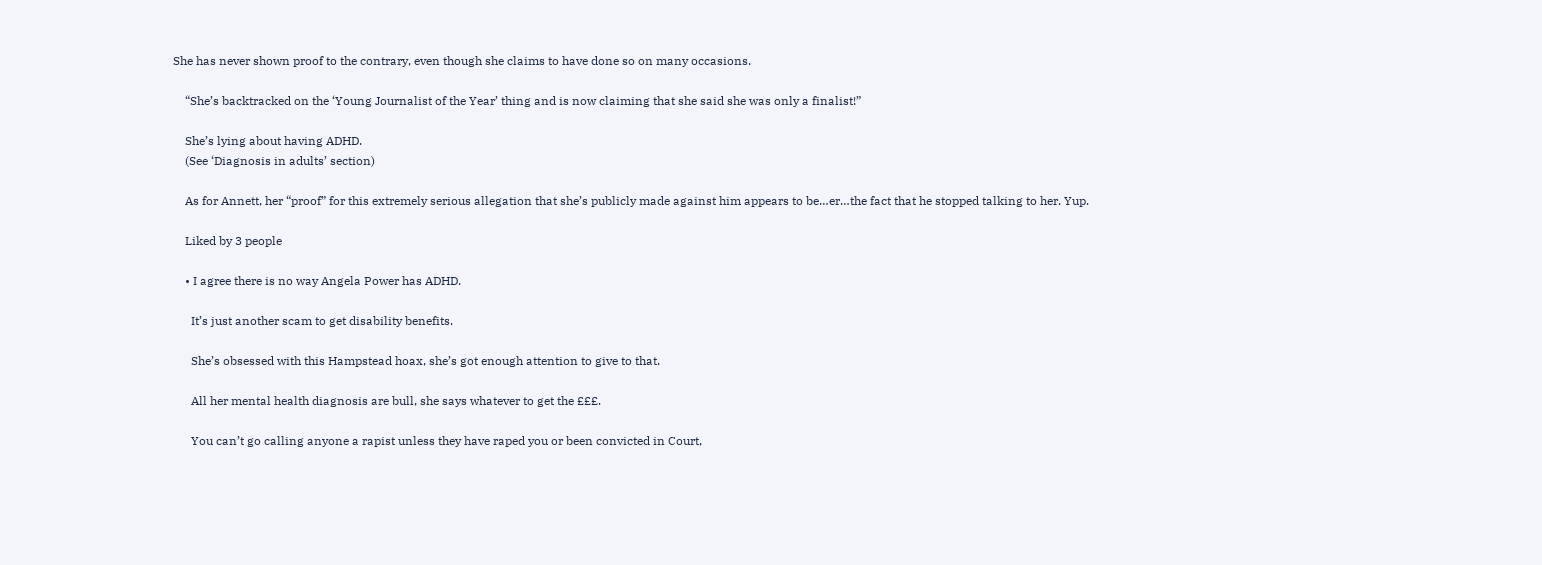She has never shown proof to the contrary, even though she claims to have done so on many occasions.

    “She’s backtracked on the ‘Young Journalist of the Year’ thing and is now claiming that she said she was only a finalist!”

    She’s lying about having ADHD.
    (See ‘Diagnosis in adults’ section)

    As for Annett, her “proof” for this extremely serious allegation that she’s publicly made against him appears to be…er…the fact that he stopped talking to her. Yup.

    Liked by 3 people

    • I agree there is no way Angela Power has ADHD.

      It’s just another scam to get disability benefits.

      She’s obsessed with this Hampstead hoax, she’s got enough attention to give to that.

      All her mental health diagnosis are bull, she says whatever to get the £££.

      You can’t go calling anyone a rapist unless they have raped you or been convicted in Court,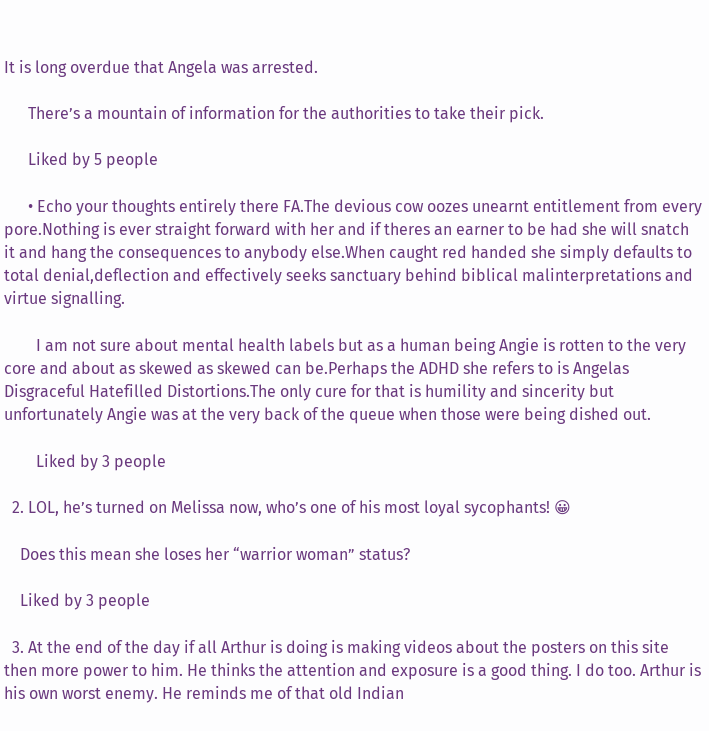It is long overdue that Angela was arrested.

      There’s a mountain of information for the authorities to take their pick.

      Liked by 5 people

      • Echo your thoughts entirely there FA.The devious cow oozes unearnt entitlement from every pore.Nothing is ever straight forward with her and if theres an earner to be had she will snatch it and hang the consequences to anybody else.When caught red handed she simply defaults to total denial,deflection and effectively seeks sanctuary behind biblical malinterpretations and virtue signalling.

        I am not sure about mental health labels but as a human being Angie is rotten to the very core and about as skewed as skewed can be.Perhaps the ADHD she refers to is Angelas Disgraceful Hatefilled Distortions.The only cure for that is humility and sincerity but unfortunately Angie was at the very back of the queue when those were being dished out.

        Liked by 3 people

  2. LOL, he’s turned on Melissa now, who’s one of his most loyal sycophants! 😀

    Does this mean she loses her “warrior woman” status?

    Liked by 3 people

  3. At the end of the day if all Arthur is doing is making videos about the posters on this site then more power to him. He thinks the attention and exposure is a good thing. I do too. Arthur is his own worst enemy. He reminds me of that old Indian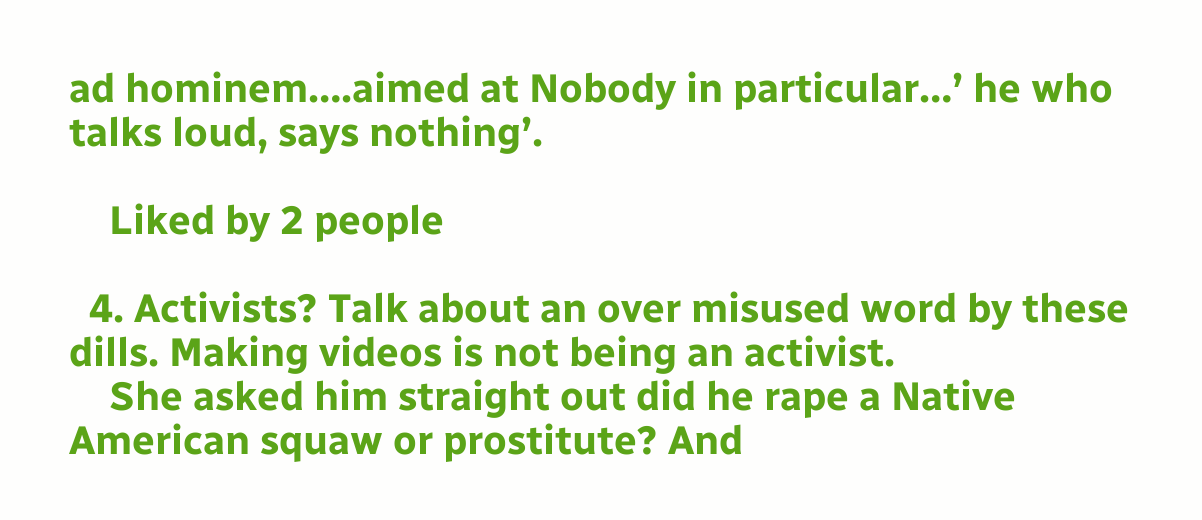ad hominem….aimed at Nobody in particular…’ he who talks loud, says nothing’.

    Liked by 2 people

  4. Activists? Talk about an over misused word by these dills. Making videos is not being an activist.
    She asked him straight out did he rape a Native American squaw or prostitute? And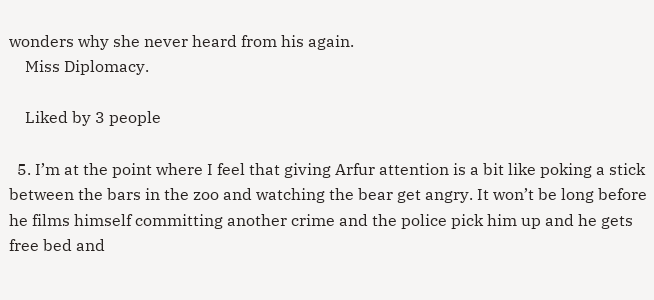wonders why she never heard from his again.
    Miss Diplomacy.

    Liked by 3 people

  5. I’m at the point where I feel that giving Arfur attention is a bit like poking a stick between the bars in the zoo and watching the bear get angry. It won’t be long before he films himself committing another crime and the police pick him up and he gets free bed and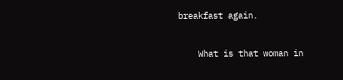breakfast again.

    What is that woman in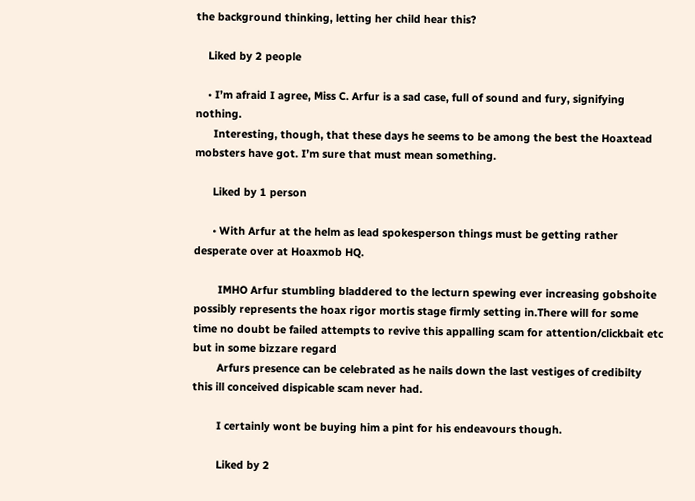the background thinking, letting her child hear this?

    Liked by 2 people

    • I’m afraid I agree, Miss C. Arfur is a sad case, full of sound and fury, signifying nothing.
      Interesting, though, that these days he seems to be among the best the Hoaxtead mobsters have got. I’m sure that must mean something.

      Liked by 1 person

      • With Arfur at the helm as lead spokesperson things must be getting rather desperate over at Hoaxmob HQ.

        IMHO Arfur stumbling bladdered to the lecturn spewing ever increasing gobshoite possibly represents the hoax rigor mortis stage firmly setting in.There will for some time no doubt be failed attempts to revive this appalling scam for attention/clickbait etc but in some bizzare regard
        Arfurs presence can be celebrated as he nails down the last vestiges of credibilty this ill conceived dispicable scam never had.

        I certainly wont be buying him a pint for his endeavours though.

        Liked by 2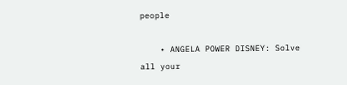people

    • ANGELA POWER DISNEY: Solve all your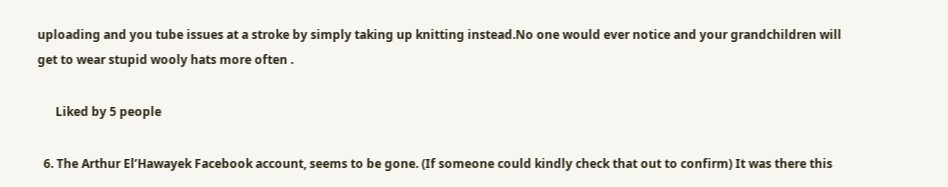uploading and you tube issues at a stroke by simply taking up knitting instead.No one would ever notice and your grandchildren will get to wear stupid wooly hats more often .

      Liked by 5 people

  6. The Arthur El’Hawayek Facebook account, seems to be gone. (If someone could kindly check that out to confirm) It was there this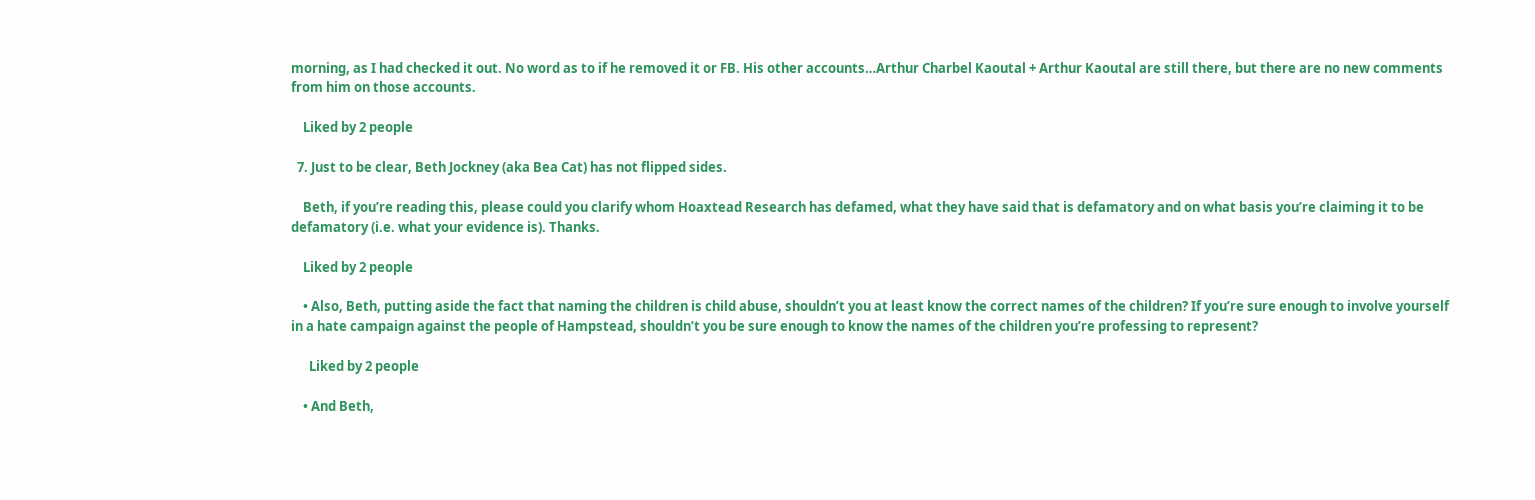morning, as I had checked it out. No word as to if he removed it or FB. His other accounts…Arthur Charbel Kaoutal + Arthur Kaoutal are still there, but there are no new comments from him on those accounts.

    Liked by 2 people

  7. Just to be clear, Beth Jockney (aka Bea Cat) has not flipped sides.

    Beth, if you’re reading this, please could you clarify whom Hoaxtead Research has defamed, what they have said that is defamatory and on what basis you’re claiming it to be defamatory (i.e. what your evidence is). Thanks.

    Liked by 2 people

    • Also, Beth, putting aside the fact that naming the children is child abuse, shouldn’t you at least know the correct names of the children? If you’re sure enough to involve yourself in a hate campaign against the people of Hampstead, shouldn’t you be sure enough to know the names of the children you’re professing to represent?

      Liked by 2 people

    • And Beth,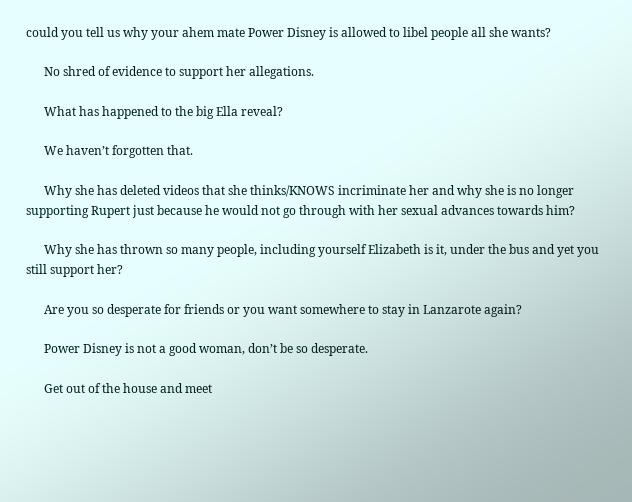could you tell us why your ahem mate Power Disney is allowed to libel people all she wants?

      No shred of evidence to support her allegations.

      What has happened to the big Ella reveal?

      We haven’t forgotten that.

      Why she has deleted videos that she thinks/KNOWS incriminate her and why she is no longer supporting Rupert just because he would not go through with her sexual advances towards him?

      Why she has thrown so many people, including yourself Elizabeth is it, under the bus and yet you still support her?

      Are you so desperate for friends or you want somewhere to stay in Lanzarote again?

      Power Disney is not a good woman, don’t be so desperate.

      Get out of the house and meet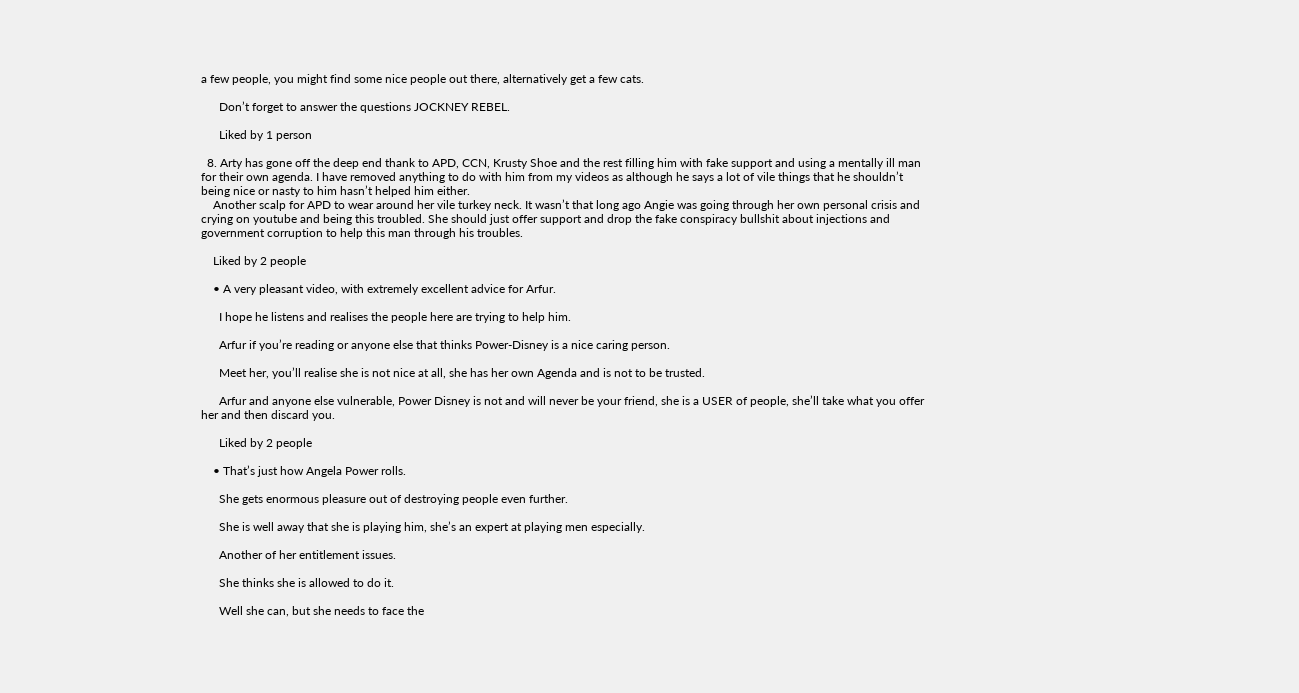a few people, you might find some nice people out there, alternatively get a few cats.

      Don’t forget to answer the questions JOCKNEY REBEL.

      Liked by 1 person

  8. Arty has gone off the deep end thank to APD, CCN, Krusty Shoe and the rest filling him with fake support and using a mentally ill man for their own agenda. I have removed anything to do with him from my videos as although he says a lot of vile things that he shouldn’t being nice or nasty to him hasn’t helped him either.
    Another scalp for APD to wear around her vile turkey neck. It wasn’t that long ago Angie was going through her own personal crisis and crying on youtube and being this troubled. She should just offer support and drop the fake conspiracy bullshit about injections and government corruption to help this man through his troubles.

    Liked by 2 people

    • A very pleasant video, with extremely excellent advice for Arfur.

      I hope he listens and realises the people here are trying to help him.

      Arfur if you’re reading or anyone else that thinks Power-Disney is a nice caring person.

      Meet her, you’ll realise she is not nice at all, she has her own Agenda and is not to be trusted.

      Arfur and anyone else vulnerable, Power Disney is not and will never be your friend, she is a USER of people, she’ll take what you offer her and then discard you.

      Liked by 2 people

    • That’s just how Angela Power rolls.

      She gets enormous pleasure out of destroying people even further.

      She is well away that she is playing him, she’s an expert at playing men especially.

      Another of her entitlement issues.

      She thinks she is allowed to do it.

      Well she can, but she needs to face the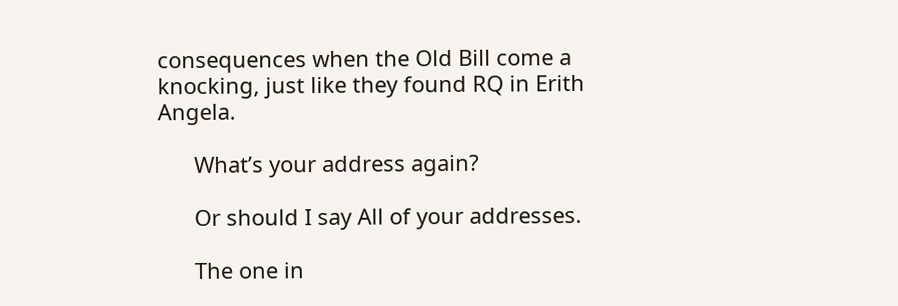consequences when the Old Bill come a knocking, just like they found RQ in Erith Angela.

      What’s your address again?

      Or should I say All of your addresses.

      The one in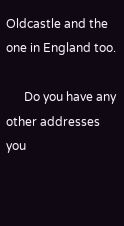Oldcastle and the one in England too.

      Do you have any other addresses you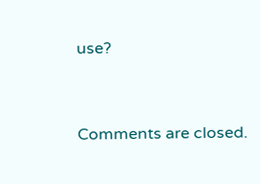use?


Comments are closed.